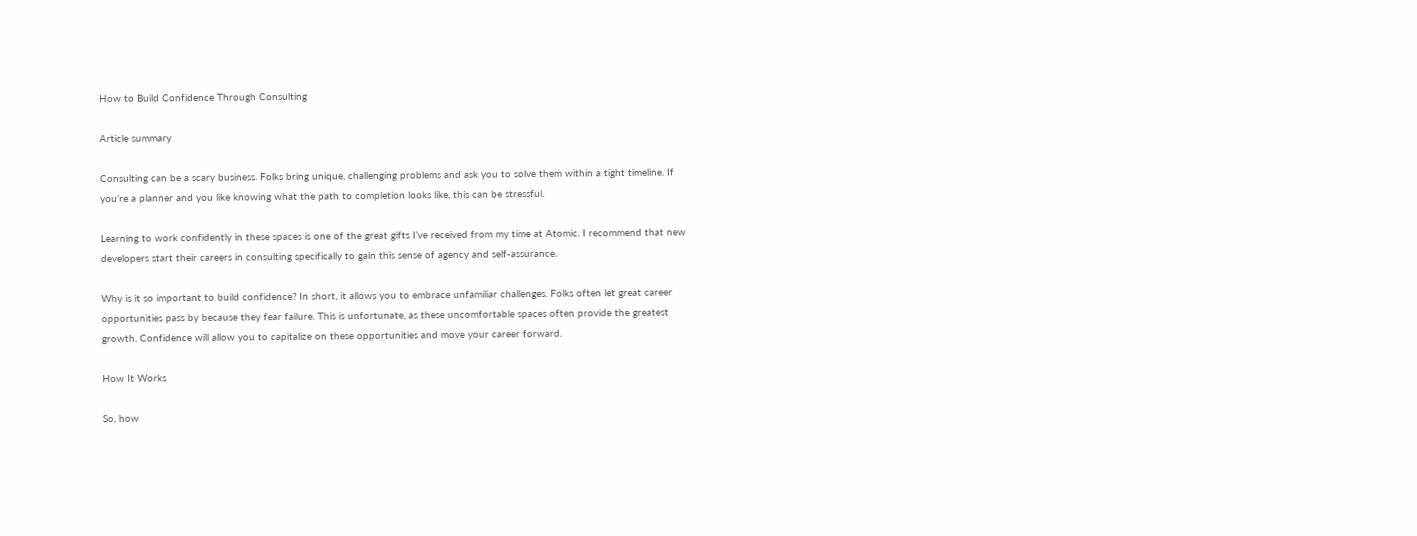How to Build Confidence Through Consulting

Article summary

Consulting can be a scary business. Folks bring unique, challenging problems and ask you to solve them within a tight timeline. If you’re a planner and you like knowing what the path to completion looks like, this can be stressful.

Learning to work confidently in these spaces is one of the great gifts I’ve received from my time at Atomic. I recommend that new developers start their careers in consulting specifically to gain this sense of agency and self-assurance.

Why is it so important to build confidence? In short, it allows you to embrace unfamiliar challenges. Folks often let great career opportunities pass by because they fear failure. This is unfortunate, as these uncomfortable spaces often provide the greatest growth. Confidence will allow you to capitalize on these opportunities and move your career forward.

How It Works

So, how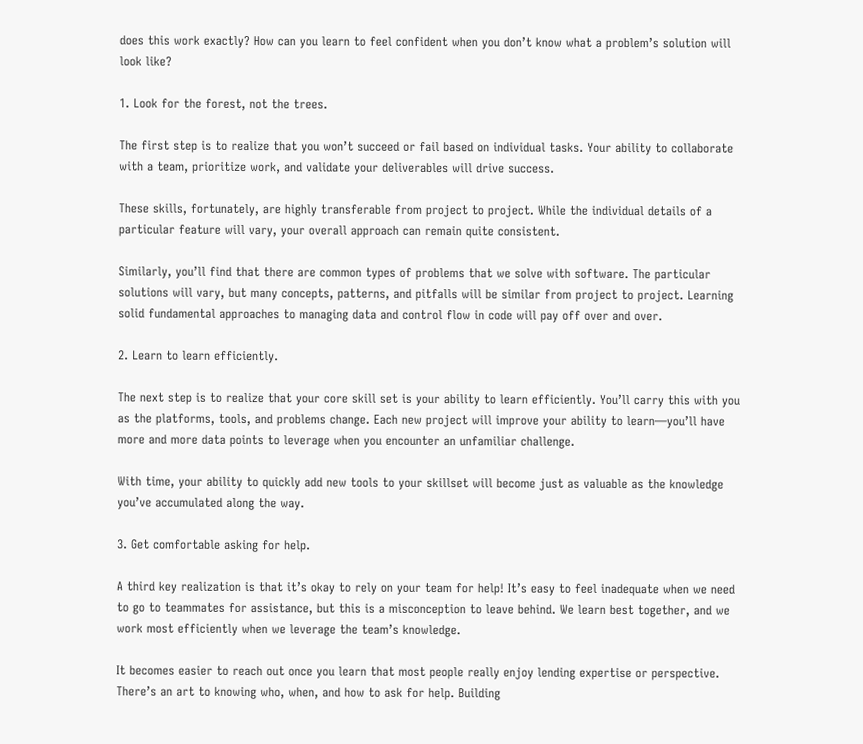does this work exactly? How can you learn to feel confident when you don’t know what a problem’s solution will look like?

1. Look for the forest, not the trees.

The first step is to realize that you won’t succeed or fail based on individual tasks. Your ability to collaborate with a team, prioritize work, and validate your deliverables will drive success.

These skills, fortunately, are highly transferable from project to project. While the individual details of a particular feature will vary, your overall approach can remain quite consistent.

Similarly, you’ll find that there are common types of problems that we solve with software. The particular solutions will vary, but many concepts, patterns, and pitfalls will be similar from project to project. Learning solid fundamental approaches to managing data and control flow in code will pay off over and over.

2. Learn to learn efficiently.

The next step is to realize that your core skill set is your ability to learn efficiently. You’ll carry this with you as the platforms, tools, and problems change. Each new project will improve your ability to learn—you’ll have more and more data points to leverage when you encounter an unfamiliar challenge.

With time, your ability to quickly add new tools to your skillset will become just as valuable as the knowledge you’ve accumulated along the way.

3. Get comfortable asking for help.

A third key realization is that it’s okay to rely on your team for help! It’s easy to feel inadequate when we need to go to teammates for assistance, but this is a misconception to leave behind. We learn best together, and we work most efficiently when we leverage the team’s knowledge.

It becomes easier to reach out once you learn that most people really enjoy lending expertise or perspective. There’s an art to knowing who, when, and how to ask for help. Building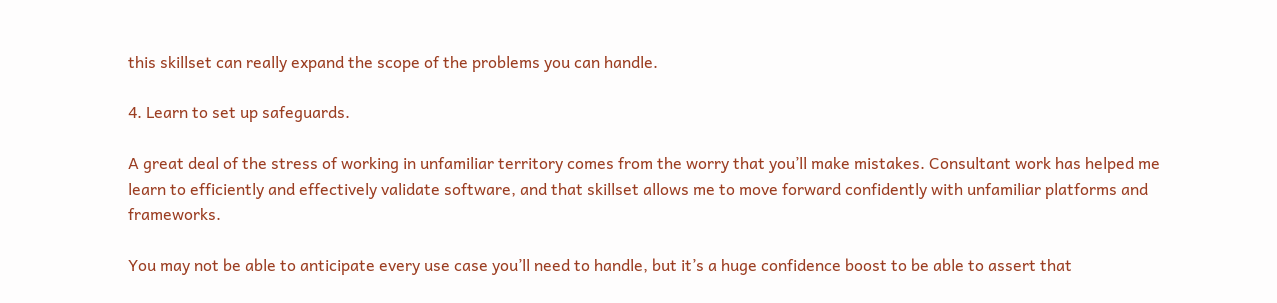this skillset can really expand the scope of the problems you can handle.

4. Learn to set up safeguards.

A great deal of the stress of working in unfamiliar territory comes from the worry that you’ll make mistakes. Consultant work has helped me learn to efficiently and effectively validate software, and that skillset allows me to move forward confidently with unfamiliar platforms and frameworks.

You may not be able to anticipate every use case you’ll need to handle, but it’s a huge confidence boost to be able to assert that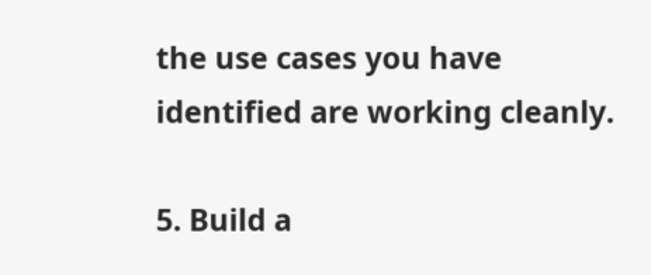the use cases you have identified are working cleanly.

5. Build a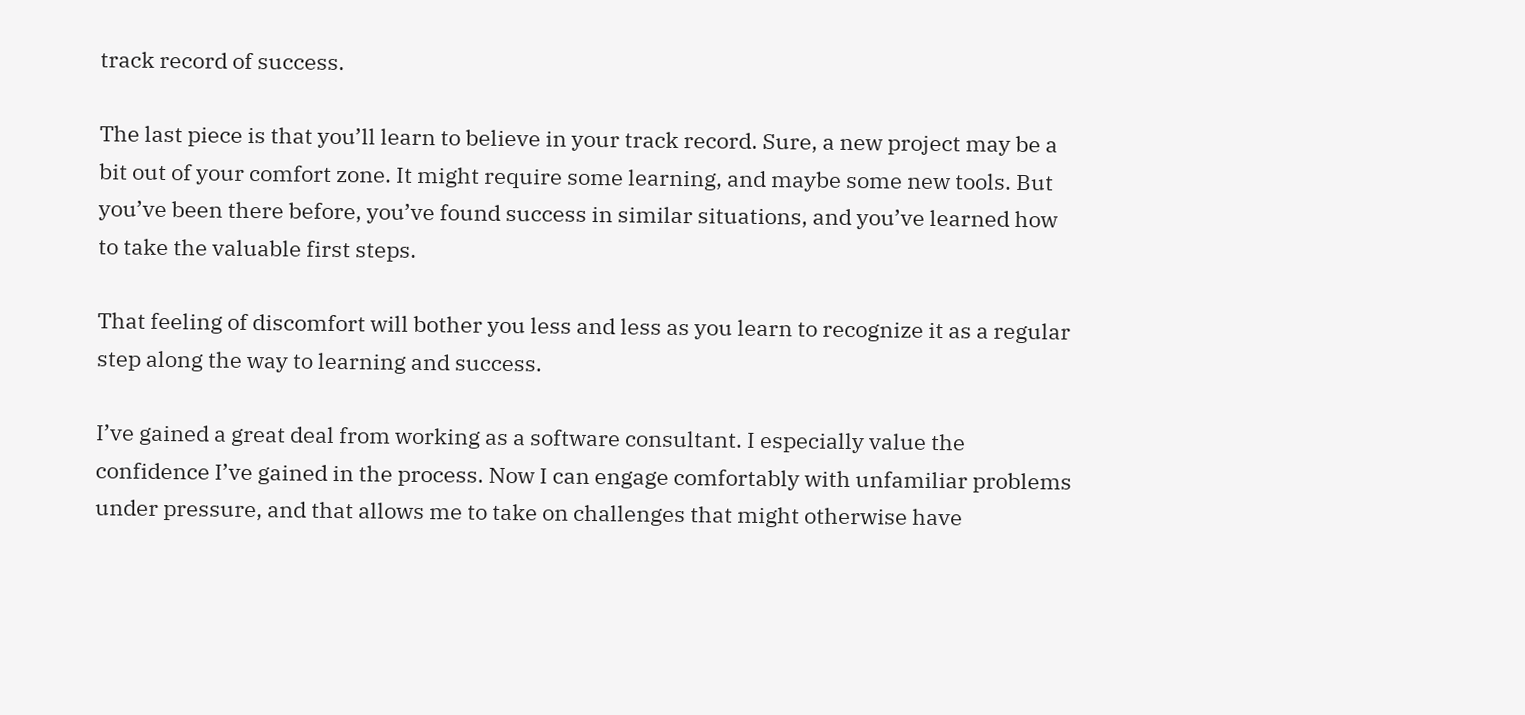track record of success.

The last piece is that you’ll learn to believe in your track record. Sure, a new project may be a bit out of your comfort zone. It might require some learning, and maybe some new tools. But you’ve been there before, you’ve found success in similar situations, and you’ve learned how to take the valuable first steps.

That feeling of discomfort will bother you less and less as you learn to recognize it as a regular step along the way to learning and success.

I’ve gained a great deal from working as a software consultant. I especially value the confidence I’ve gained in the process. Now I can engage comfortably with unfamiliar problems under pressure, and that allows me to take on challenges that might otherwise have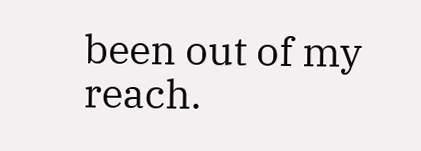been out of my reach.